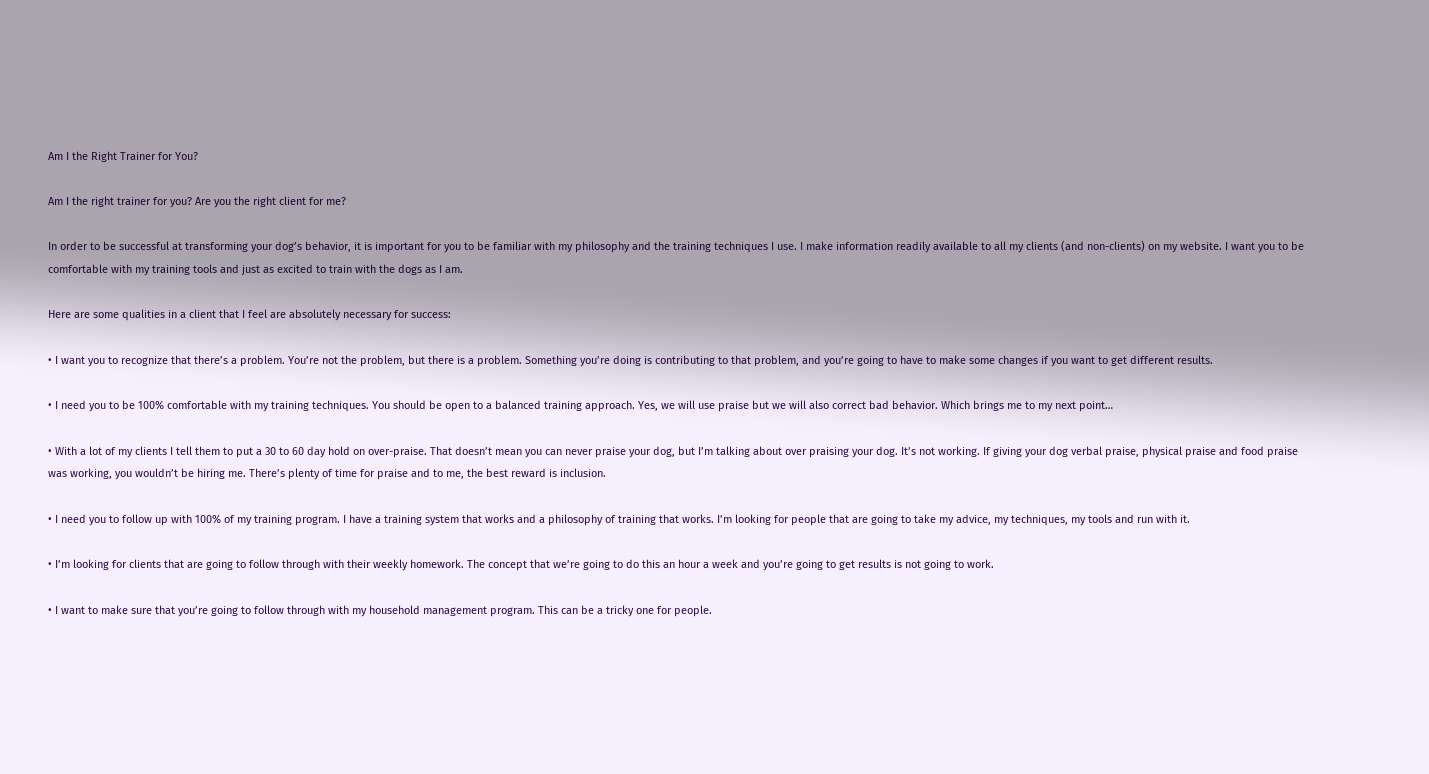Am I the Right Trainer for You?

Am I the right trainer for you? Are you the right client for me?

In order to be successful at transforming your dog’s behavior, it is important for you to be familiar with my philosophy and the training techniques I use. I make information readily available to all my clients (and non-clients) on my website. I want you to be comfortable with my training tools and just as excited to train with the dogs as I am.

Here are some qualities in a client that I feel are absolutely necessary for success:

• I want you to recognize that there’s a problem. You’re not the problem, but there is a problem. Something you’re doing is contributing to that problem, and you’re going to have to make some changes if you want to get different results.

• I need you to be 100% comfortable with my training techniques. You should be open to a balanced training approach. Yes, we will use praise but we will also correct bad behavior. Which brings me to my next point…

• With a lot of my clients I tell them to put a 30 to 60 day hold on over-praise. That doesn’t mean you can never praise your dog, but I’m talking about over praising your dog. It’s not working. If giving your dog verbal praise, physical praise and food praise was working, you wouldn’t be hiring me. There’s plenty of time for praise and to me, the best reward is inclusion.

• I need you to follow up with 100% of my training program. I have a training system that works and a philosophy of training that works. I’m looking for people that are going to take my advice, my techniques, my tools and run with it.

• I’m looking for clients that are going to follow through with their weekly homework. The concept that we’re going to do this an hour a week and you’re going to get results is not going to work.

• I want to make sure that you’re going to follow through with my household management program. This can be a tricky one for people.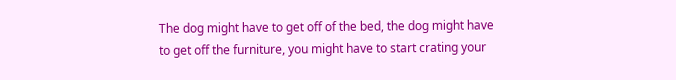The dog might have to get off of the bed, the dog might have to get off the furniture, you might have to start crating your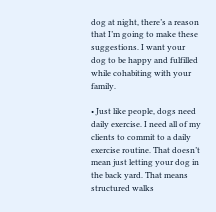dog at night, there’s a reason that I’m going to make these suggestions. I want your dog to be happy and fulfilled while cohabiting with your family.

• Just like people, dogs need daily exercise. I need all of my clients to commit to a daily exercise routine. That doesn’t mean just letting your dog in the back yard. That means structured walks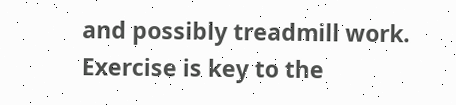and possibly treadmill work. Exercise is key to the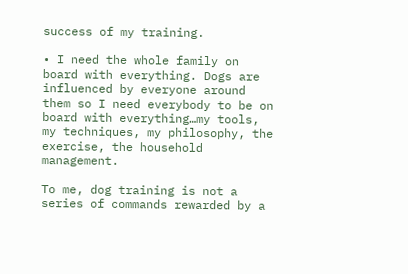success of my training.

• I need the whole family on board with everything. Dogs are influenced by everyone around them so I need everybody to be on board with everything…my tools, my techniques, my philosophy, the exercise, the household management.

To me, dog training is not a series of commands rewarded by a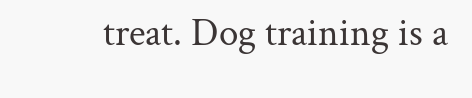treat. Dog training is a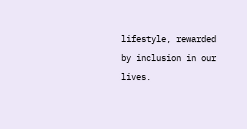lifestyle, rewarded by inclusion in our lives.